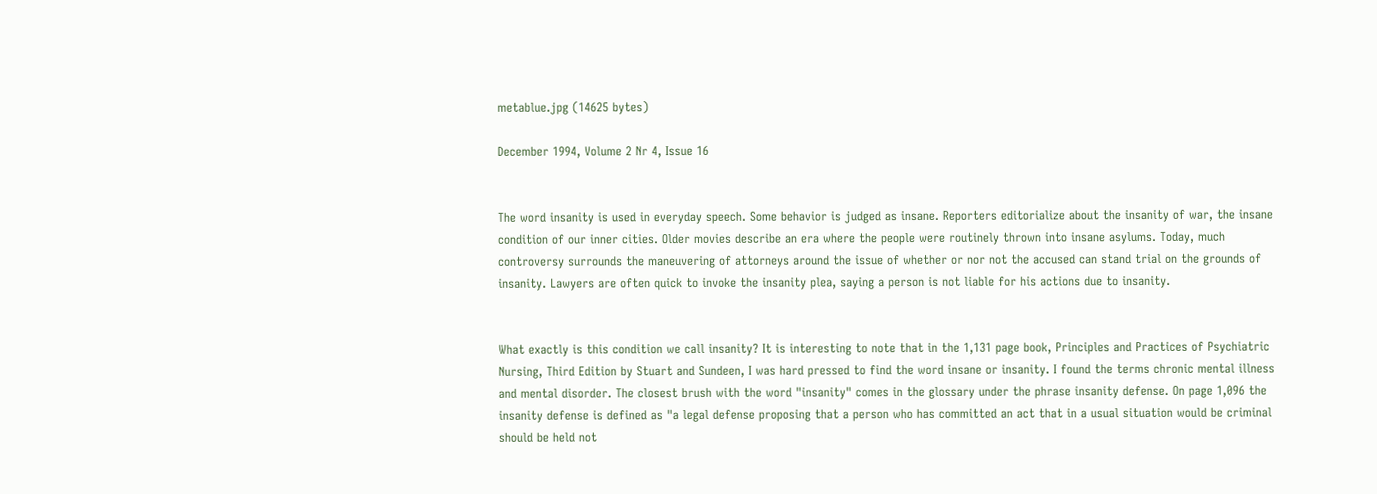metablue.jpg (14625 bytes)

December 1994, Volume 2 Nr 4, Issue 16


The word insanity is used in everyday speech. Some behavior is judged as insane. Reporters editorialize about the insanity of war, the insane condition of our inner cities. Older movies describe an era where the people were routinely thrown into insane asylums. Today, much controversy surrounds the maneuvering of attorneys around the issue of whether or nor not the accused can stand trial on the grounds of insanity. Lawyers are often quick to invoke the insanity plea, saying a person is not liable for his actions due to insanity.


What exactly is this condition we call insanity? It is interesting to note that in the 1,131 page book, Principles and Practices of Psychiatric Nursing, Third Edition by Stuart and Sundeen, I was hard pressed to find the word insane or insanity. I found the terms chronic mental illness and mental disorder. The closest brush with the word "insanity" comes in the glossary under the phrase insanity defense. On page 1,096 the insanity defense is defined as "a legal defense proposing that a person who has committed an act that in a usual situation would be criminal should be held not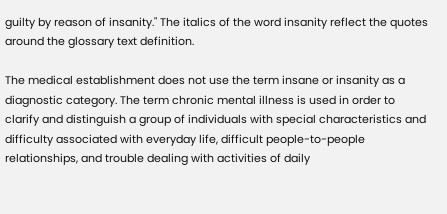guilty by reason of insanity." The italics of the word insanity reflect the quotes around the glossary text definition.

The medical establishment does not use the term insane or insanity as a diagnostic category. The term chronic mental illness is used in order to clarify and distinguish a group of individuals with special characteristics and difficulty associated with everyday life, difficult people-to-people relationships, and trouble dealing with activities of daily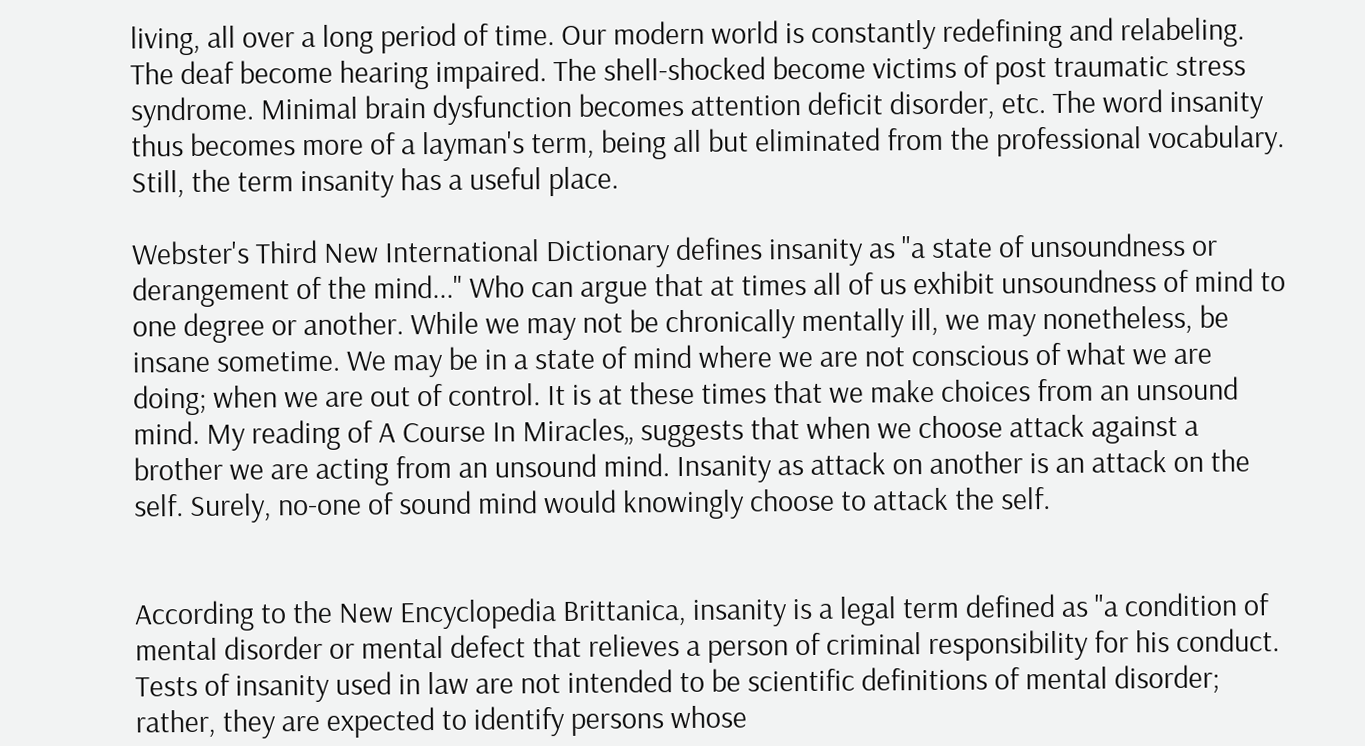living, all over a long period of time. Our modern world is constantly redefining and relabeling. The deaf become hearing impaired. The shell-shocked become victims of post traumatic stress syndrome. Minimal brain dysfunction becomes attention deficit disorder, etc. The word insanity thus becomes more of a layman's term, being all but eliminated from the professional vocabulary. Still, the term insanity has a useful place.

Webster's Third New International Dictionary defines insanity as "a state of unsoundness or derangement of the mind..." Who can argue that at times all of us exhibit unsoundness of mind to one degree or another. While we may not be chronically mentally ill, we may nonetheless, be insane sometime. We may be in a state of mind where we are not conscious of what we are doing; when we are out of control. It is at these times that we make choices from an unsound mind. My reading of A Course In Miracles„ suggests that when we choose attack against a brother we are acting from an unsound mind. Insanity as attack on another is an attack on the self. Surely, no-one of sound mind would knowingly choose to attack the self.


According to the New Encyclopedia Brittanica, insanity is a legal term defined as "a condition of mental disorder or mental defect that relieves a person of criminal responsibility for his conduct. Tests of insanity used in law are not intended to be scientific definitions of mental disorder; rather, they are expected to identify persons whose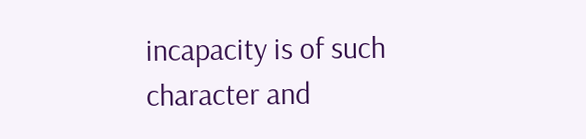incapacity is of such character and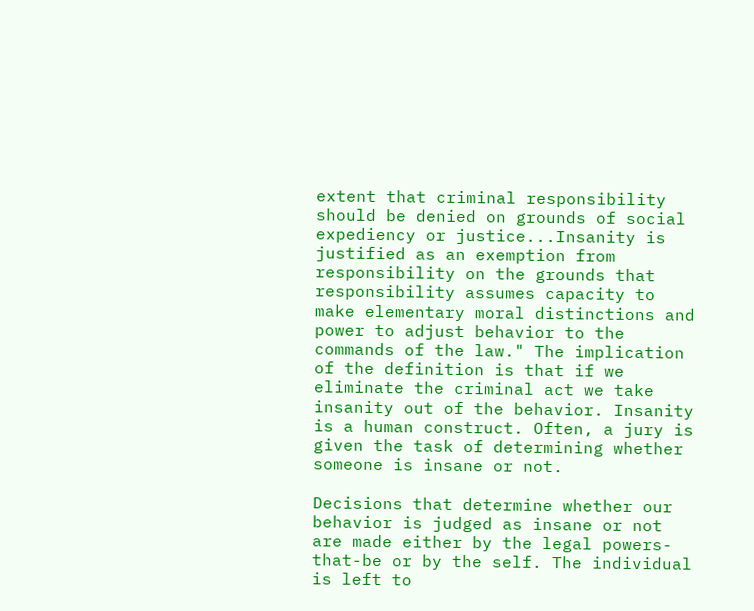extent that criminal responsibility should be denied on grounds of social expediency or justice...Insanity is justified as an exemption from responsibility on the grounds that responsibility assumes capacity to make elementary moral distinctions and power to adjust behavior to the commands of the law." The implication of the definition is that if we eliminate the criminal act we take insanity out of the behavior. Insanity is a human construct. Often, a jury is given the task of determining whether someone is insane or not.

Decisions that determine whether our behavior is judged as insane or not are made either by the legal powers-that-be or by the self. The individual is left to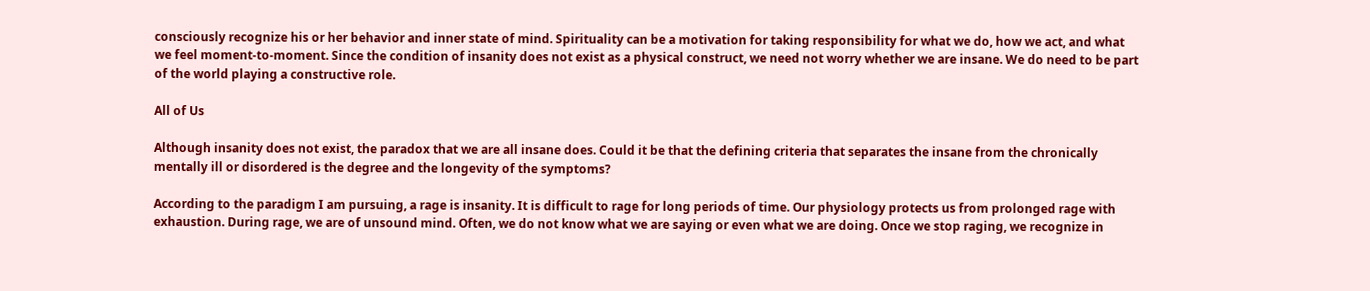consciously recognize his or her behavior and inner state of mind. Spirituality can be a motivation for taking responsibility for what we do, how we act, and what we feel moment-to-moment. Since the condition of insanity does not exist as a physical construct, we need not worry whether we are insane. We do need to be part of the world playing a constructive role.

All of Us

Although insanity does not exist, the paradox that we are all insane does. Could it be that the defining criteria that separates the insane from the chronically mentally ill or disordered is the degree and the longevity of the symptoms?

According to the paradigm I am pursuing, a rage is insanity. It is difficult to rage for long periods of time. Our physiology protects us from prolonged rage with exhaustion. During rage, we are of unsound mind. Often, we do not know what we are saying or even what we are doing. Once we stop raging, we recognize in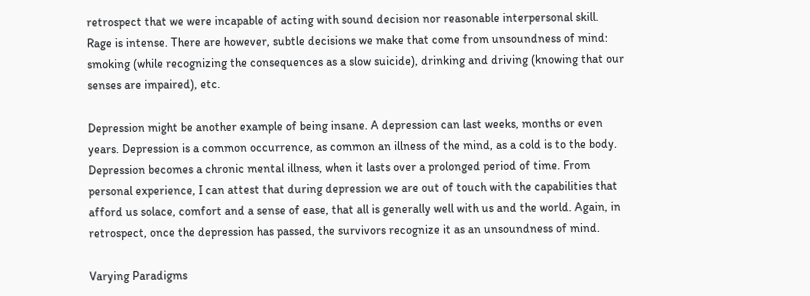retrospect that we were incapable of acting with sound decision nor reasonable interpersonal skill. Rage is intense. There are however, subtle decisions we make that come from unsoundness of mind: smoking (while recognizing the consequences as a slow suicide), drinking and driving (knowing that our senses are impaired), etc.

Depression might be another example of being insane. A depression can last weeks, months or even years. Depression is a common occurrence, as common an illness of the mind, as a cold is to the body. Depression becomes a chronic mental illness, when it lasts over a prolonged period of time. From personal experience, I can attest that during depression we are out of touch with the capabilities that afford us solace, comfort and a sense of ease, that all is generally well with us and the world. Again, in retrospect, once the depression has passed, the survivors recognize it as an unsoundness of mind.

Varying Paradigms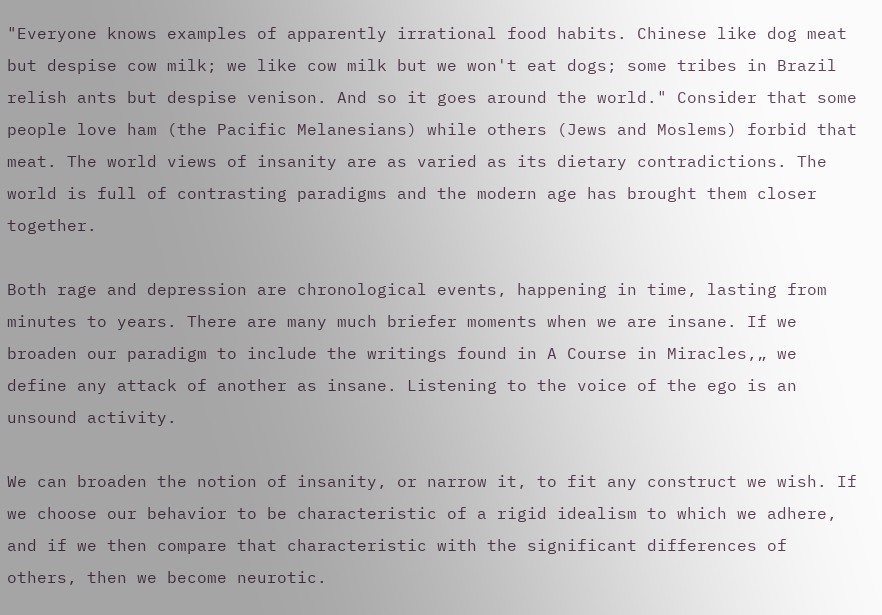"Everyone knows examples of apparently irrational food habits. Chinese like dog meat but despise cow milk; we like cow milk but we won't eat dogs; some tribes in Brazil relish ants but despise venison. And so it goes around the world." Consider that some people love ham (the Pacific Melanesians) while others (Jews and Moslems) forbid that meat. The world views of insanity are as varied as its dietary contradictions. The world is full of contrasting paradigms and the modern age has brought them closer together.

Both rage and depression are chronological events, happening in time, lasting from minutes to years. There are many much briefer moments when we are insane. If we broaden our paradigm to include the writings found in A Course in Miracles,„ we define any attack of another as insane. Listening to the voice of the ego is an unsound activity.

We can broaden the notion of insanity, or narrow it, to fit any construct we wish. If we choose our behavior to be characteristic of a rigid idealism to which we adhere, and if we then compare that characteristic with the significant differences of others, then we become neurotic.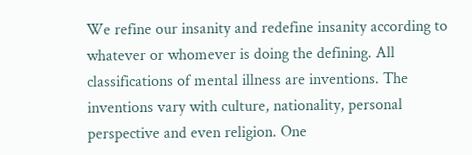We refine our insanity and redefine insanity according to whatever or whomever is doing the defining. All classifications of mental illness are inventions. The inventions vary with culture, nationality, personal perspective and even religion. One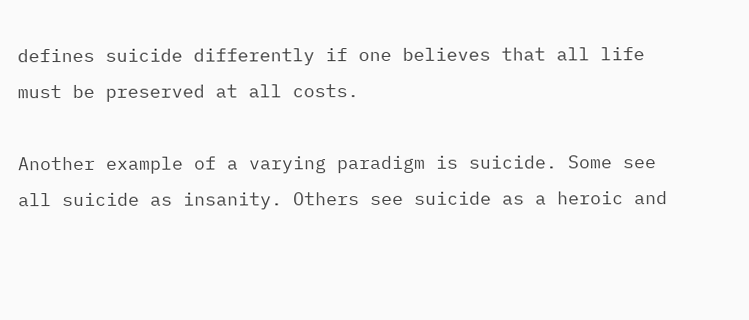defines suicide differently if one believes that all life must be preserved at all costs.

Another example of a varying paradigm is suicide. Some see all suicide as insanity. Others see suicide as a heroic and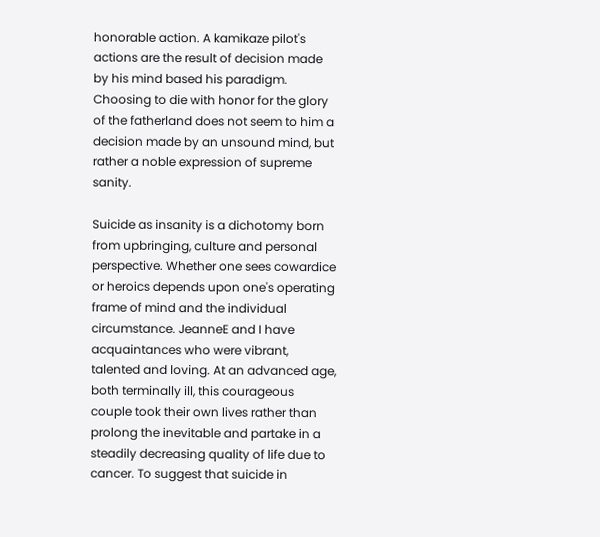honorable action. A kamikaze pilot's actions are the result of decision made by his mind based his paradigm. Choosing to die with honor for the glory of the fatherland does not seem to him a decision made by an unsound mind, but rather a noble expression of supreme sanity.

Suicide as insanity is a dichotomy born from upbringing, culture and personal perspective. Whether one sees cowardice or heroics depends upon one's operating frame of mind and the individual circumstance. JeanneE and I have acquaintances who were vibrant, talented and loving. At an advanced age, both terminally ill, this courageous couple took their own lives rather than prolong the inevitable and partake in a steadily decreasing quality of life due to cancer. To suggest that suicide in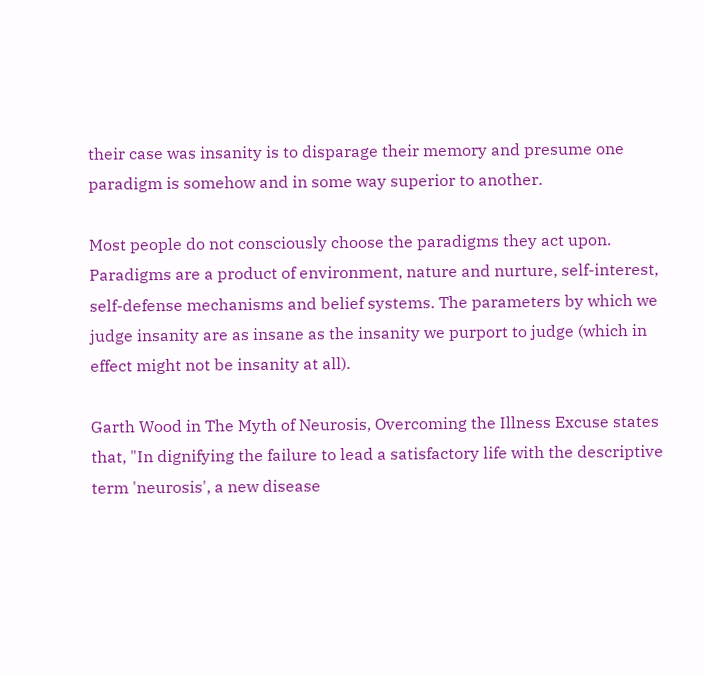their case was insanity is to disparage their memory and presume one paradigm is somehow and in some way superior to another.

Most people do not consciously choose the paradigms they act upon. Paradigms are a product of environment, nature and nurture, self-interest, self-defense mechanisms and belief systems. The parameters by which we judge insanity are as insane as the insanity we purport to judge (which in effect might not be insanity at all).

Garth Wood in The Myth of Neurosis, Overcoming the Illness Excuse states that, "In dignifying the failure to lead a satisfactory life with the descriptive term 'neurosis', a new disease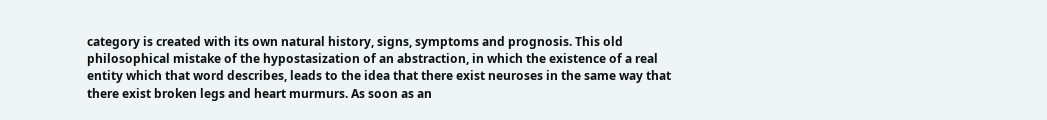category is created with its own natural history, signs, symptoms and prognosis. This old philosophical mistake of the hypostasization of an abstraction, in which the existence of a real entity which that word describes, leads to the idea that there exist neuroses in the same way that there exist broken legs and heart murmurs. As soon as an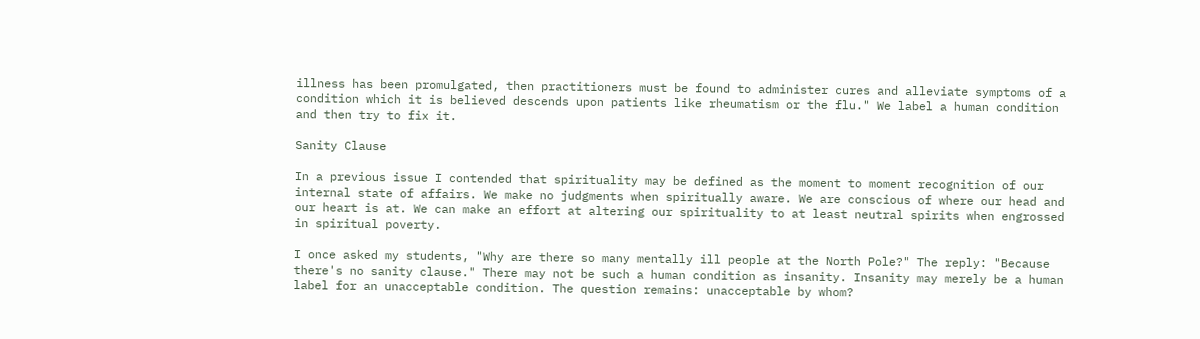illness has been promulgated, then practitioners must be found to administer cures and alleviate symptoms of a condition which it is believed descends upon patients like rheumatism or the flu." We label a human condition and then try to fix it.

Sanity Clause

In a previous issue I contended that spirituality may be defined as the moment to moment recognition of our internal state of affairs. We make no judgments when spiritually aware. We are conscious of where our head and our heart is at. We can make an effort at altering our spirituality to at least neutral spirits when engrossed in spiritual poverty.

I once asked my students, "Why are there so many mentally ill people at the North Pole?" The reply: "Because there's no sanity clause." There may not be such a human condition as insanity. Insanity may merely be a human label for an unacceptable condition. The question remains: unacceptable by whom?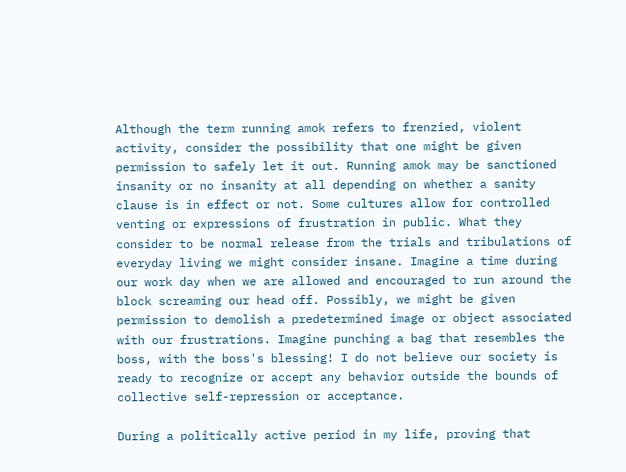Although the term running amok refers to frenzied, violent activity, consider the possibility that one might be given permission to safely let it out. Running amok may be sanctioned insanity or no insanity at all depending on whether a sanity clause is in effect or not. Some cultures allow for controlled venting or expressions of frustration in public. What they consider to be normal release from the trials and tribulations of everyday living we might consider insane. Imagine a time during our work day when we are allowed and encouraged to run around the block screaming our head off. Possibly, we might be given permission to demolish a predetermined image or object associated with our frustrations. Imagine punching a bag that resembles the boss, with the boss's blessing! I do not believe our society is ready to recognize or accept any behavior outside the bounds of collective self-repression or acceptance.

During a politically active period in my life, proving that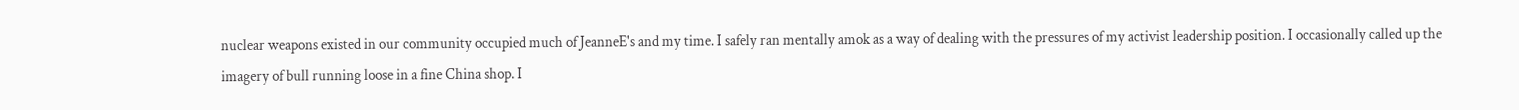nuclear weapons existed in our community occupied much of JeanneE's and my time. I safely ran mentally amok as a way of dealing with the pressures of my activist leadership position. I occasionally called up the imagery of bull running loose in a fine China shop. I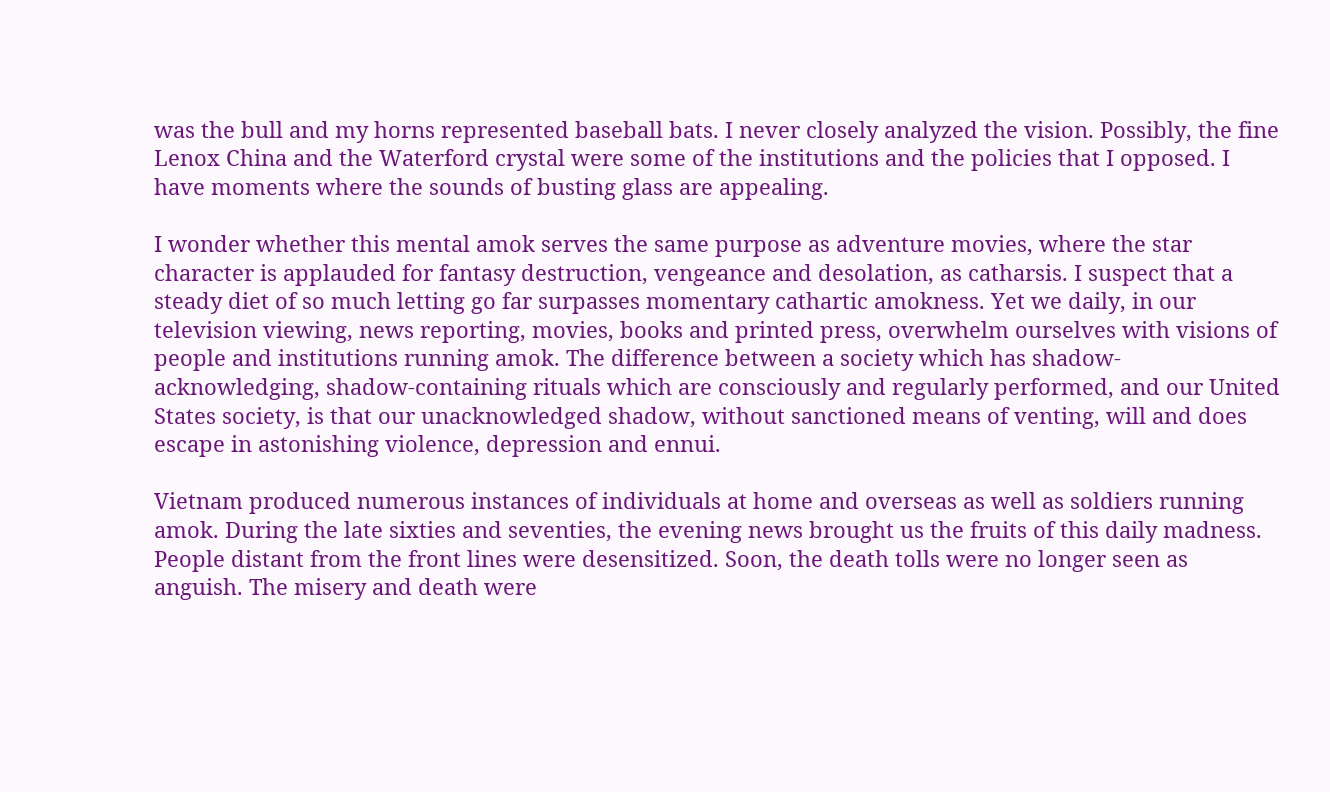was the bull and my horns represented baseball bats. I never closely analyzed the vision. Possibly, the fine Lenox China and the Waterford crystal were some of the institutions and the policies that I opposed. I have moments where the sounds of busting glass are appealing.

I wonder whether this mental amok serves the same purpose as adventure movies, where the star character is applauded for fantasy destruction, vengeance and desolation, as catharsis. I suspect that a steady diet of so much letting go far surpasses momentary cathartic amokness. Yet we daily, in our television viewing, news reporting, movies, books and printed press, overwhelm ourselves with visions of people and institutions running amok. The difference between a society which has shadow-acknowledging, shadow-containing rituals which are consciously and regularly performed, and our United States society, is that our unacknowledged shadow, without sanctioned means of venting, will and does escape in astonishing violence, depression and ennui.

Vietnam produced numerous instances of individuals at home and overseas as well as soldiers running amok. During the late sixties and seventies, the evening news brought us the fruits of this daily madness. People distant from the front lines were desensitized. Soon, the death tolls were no longer seen as anguish. The misery and death were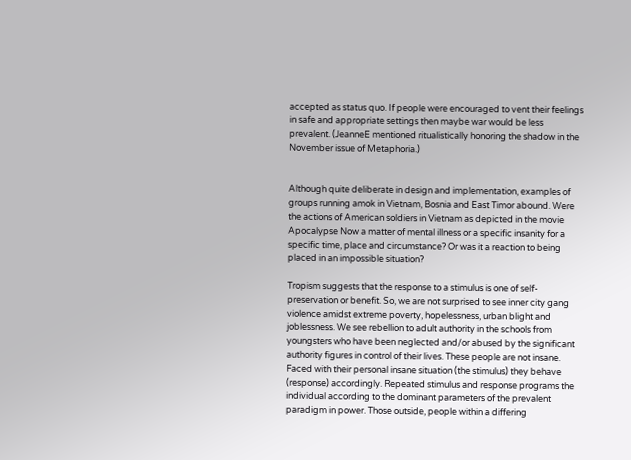accepted as status quo. If people were encouraged to vent their feelings in safe and appropriate settings then maybe war would be less prevalent. (JeanneE mentioned ritualistically honoring the shadow in the November issue of Metaphoria.)


Although quite deliberate in design and implementation, examples of groups running amok in Vietnam, Bosnia and East Timor abound. Were the actions of American soldiers in Vietnam as depicted in the movie Apocalypse Now a matter of mental illness or a specific insanity for a specific time, place and circumstance? Or was it a reaction to being placed in an impossible situation?

Tropism suggests that the response to a stimulus is one of self-preservation or benefit. So, we are not surprised to see inner city gang violence amidst extreme poverty, hopelessness, urban blight and joblessness. We see rebellion to adult authority in the schools from youngsters who have been neglected and/or abused by the significant authority figures in control of their lives. These people are not insane. Faced with their personal insane situation (the stimulus) they behave (response) accordingly. Repeated stimulus and response programs the individual according to the dominant parameters of the prevalent paradigm in power. Those outside, people within a differing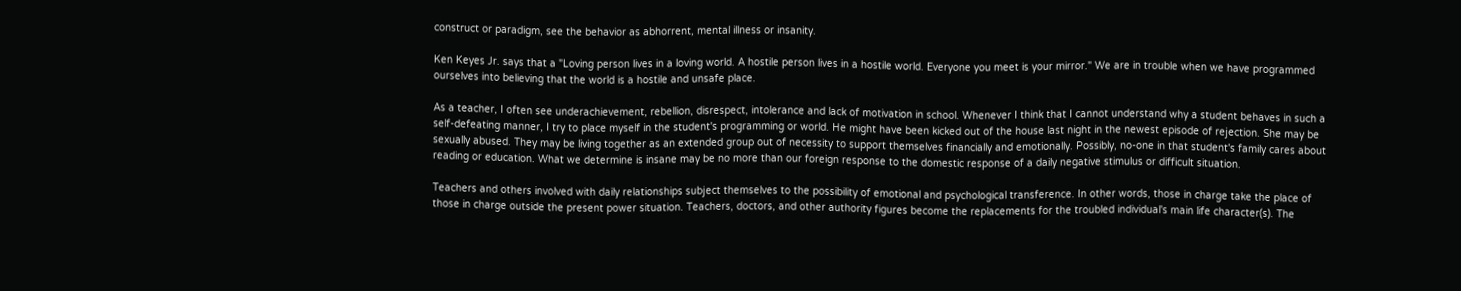construct or paradigm, see the behavior as abhorrent, mental illness or insanity.

Ken Keyes Jr. says that a "Loving person lives in a loving world. A hostile person lives in a hostile world. Everyone you meet is your mirror." We are in trouble when we have programmed ourselves into believing that the world is a hostile and unsafe place.

As a teacher, I often see underachievement, rebellion, disrespect, intolerance and lack of motivation in school. Whenever I think that I cannot understand why a student behaves in such a self-defeating manner, I try to place myself in the student's programming or world. He might have been kicked out of the house last night in the newest episode of rejection. She may be sexually abused. They may be living together as an extended group out of necessity to support themselves financially and emotionally. Possibly, no-one in that student's family cares about reading or education. What we determine is insane may be no more than our foreign response to the domestic response of a daily negative stimulus or difficult situation.

Teachers and others involved with daily relationships subject themselves to the possibility of emotional and psychological transference. In other words, those in charge take the place of those in charge outside the present power situation. Teachers, doctors, and other authority figures become the replacements for the troubled individual's main life character(s). The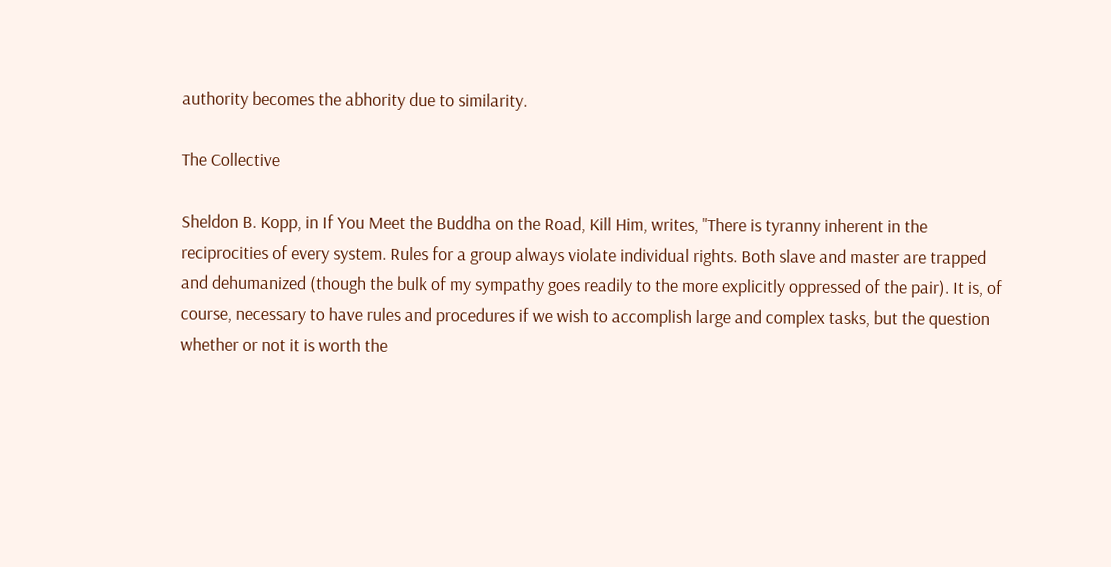authority becomes the abhority due to similarity.

The Collective

Sheldon B. Kopp, in If You Meet the Buddha on the Road, Kill Him, writes, "There is tyranny inherent in the reciprocities of every system. Rules for a group always violate individual rights. Both slave and master are trapped and dehumanized (though the bulk of my sympathy goes readily to the more explicitly oppressed of the pair). It is, of course, necessary to have rules and procedures if we wish to accomplish large and complex tasks, but the question whether or not it is worth the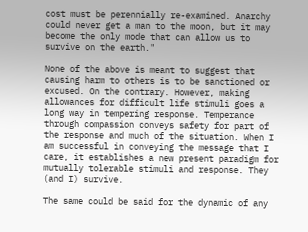cost must be perennially re-examined. Anarchy could never get a man to the moon, but it may become the only mode that can allow us to survive on the earth."

None of the above is meant to suggest that causing harm to others is to be sanctioned or excused. On the contrary. However, making allowances for difficult life stimuli goes a long way in tempering response. Temperance through compassion conveys safety for part of the response and much of the situation. When I am successful in conveying the message that I care, it establishes a new present paradigm for mutually tolerable stimuli and response. They (and I) survive.

The same could be said for the dynamic of any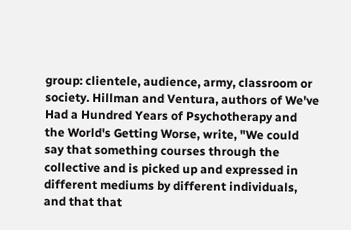group: clientele, audience, army, classroom or society. Hillman and Ventura, authors of We've Had a Hundred Years of Psychotherapy and the World's Getting Worse, write, "We could say that something courses through the collective and is picked up and expressed in different mediums by different individuals, and that that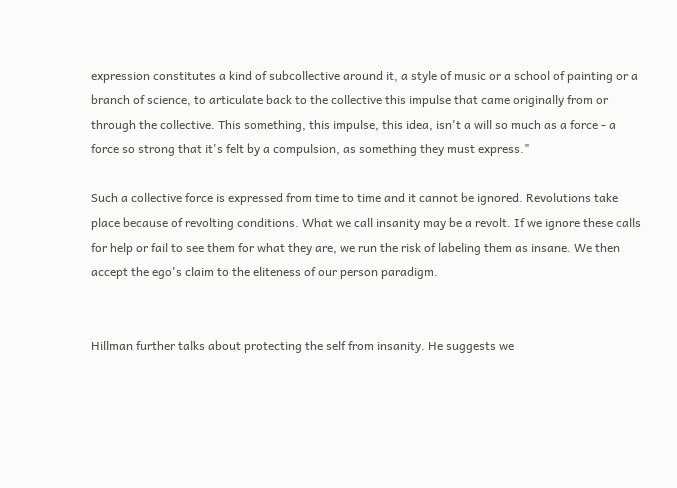expression constitutes a kind of subcollective around it, a style of music or a school of painting or a branch of science, to articulate back to the collective this impulse that came originally from or through the collective. This something, this impulse, this idea, isn't a will so much as a force - a force so strong that it's felt by a compulsion, as something they must express."

Such a collective force is expressed from time to time and it cannot be ignored. Revolutions take place because of revolting conditions. What we call insanity may be a revolt. If we ignore these calls for help or fail to see them for what they are, we run the risk of labeling them as insane. We then accept the ego's claim to the eliteness of our person paradigm.


Hillman further talks about protecting the self from insanity. He suggests we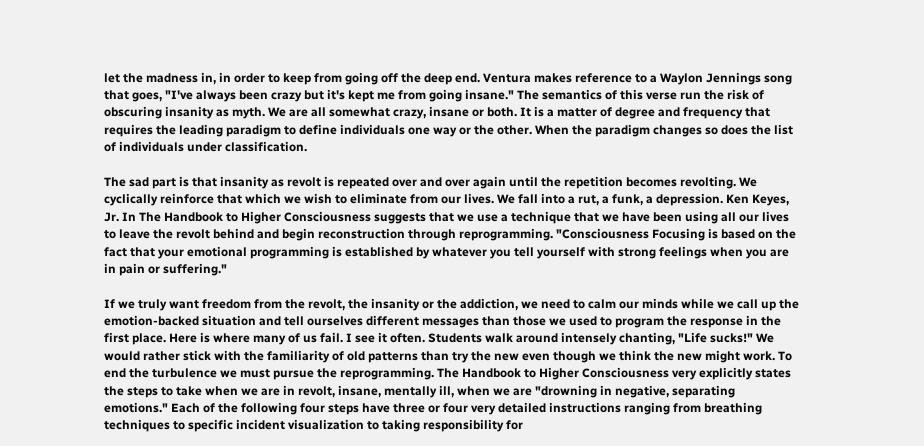let the madness in, in order to keep from going off the deep end. Ventura makes reference to a Waylon Jennings song that goes, "I've always been crazy but it's kept me from going insane." The semantics of this verse run the risk of obscuring insanity as myth. We are all somewhat crazy, insane or both. It is a matter of degree and frequency that requires the leading paradigm to define individuals one way or the other. When the paradigm changes so does the list of individuals under classification.

The sad part is that insanity as revolt is repeated over and over again until the repetition becomes revolting. We cyclically reinforce that which we wish to eliminate from our lives. We fall into a rut, a funk, a depression. Ken Keyes, Jr. In The Handbook to Higher Consciousness suggests that we use a technique that we have been using all our lives to leave the revolt behind and begin reconstruction through reprogramming. "Consciousness Focusing is based on the fact that your emotional programming is established by whatever you tell yourself with strong feelings when you are in pain or suffering."

If we truly want freedom from the revolt, the insanity or the addiction, we need to calm our minds while we call up the emotion-backed situation and tell ourselves different messages than those we used to program the response in the first place. Here is where many of us fail. I see it often. Students walk around intensely chanting, "Life sucks!" We would rather stick with the familiarity of old patterns than try the new even though we think the new might work. To end the turbulence we must pursue the reprogramming. The Handbook to Higher Consciousness very explicitly states the steps to take when we are in revolt, insane, mentally ill, when we are "drowning in negative, separating emotions." Each of the following four steps have three or four very detailed instructions ranging from breathing techniques to specific incident visualization to taking responsibility for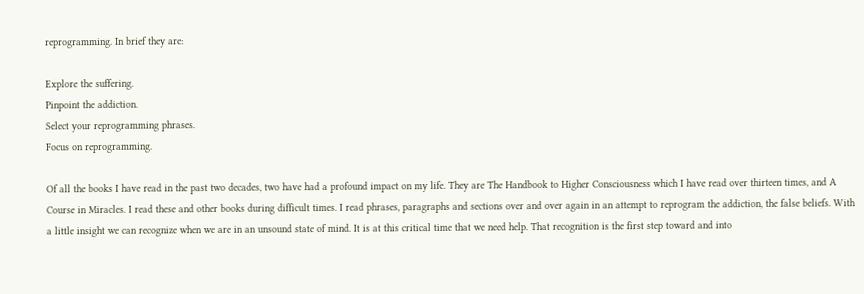reprogramming. In brief they are:

Explore the suffering.
Pinpoint the addiction.
Select your reprogramming phrases.
Focus on reprogramming.

Of all the books I have read in the past two decades, two have had a profound impact on my life. They are The Handbook to Higher Consciousness which I have read over thirteen times, and A Course in Miracles. I read these and other books during difficult times. I read phrases, paragraphs and sections over and over again in an attempt to reprogram the addiction, the false beliefs. With a little insight we can recognize when we are in an unsound state of mind. It is at this critical time that we need help. That recognition is the first step toward and into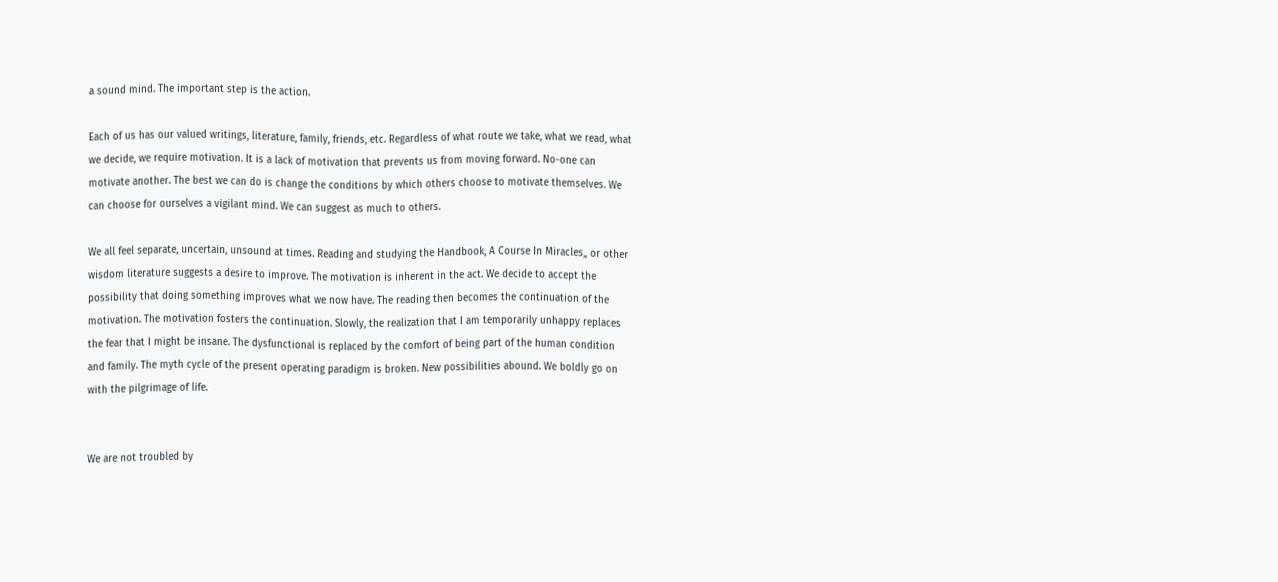a sound mind. The important step is the action.

Each of us has our valued writings, literature, family, friends, etc. Regardless of what route we take, what we read, what we decide, we require motivation. It is a lack of motivation that prevents us from moving forward. No-one can motivate another. The best we can do is change the conditions by which others choose to motivate themselves. We can choose for ourselves a vigilant mind. We can suggest as much to others.

We all feel separate, uncertain, unsound at times. Reading and studying the Handbook, A Course In Miracles„ or other wisdom literature suggests a desire to improve. The motivation is inherent in the act. We decide to accept the possibility that doing something improves what we now have. The reading then becomes the continuation of the motivation. The motivation fosters the continuation. Slowly, the realization that I am temporarily unhappy replaces the fear that I might be insane. The dysfunctional is replaced by the comfort of being part of the human condition and family. The myth cycle of the present operating paradigm is broken. New possibilities abound. We boldly go on with the pilgrimage of life.


We are not troubled by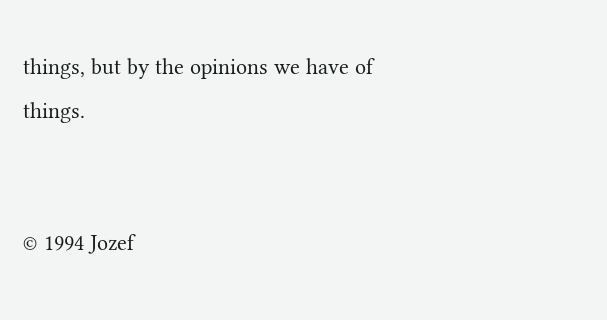things, but by the opinions we have of things.


© 1994 Jozef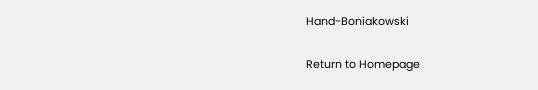Hand-Boniakowski

Return to Homepage